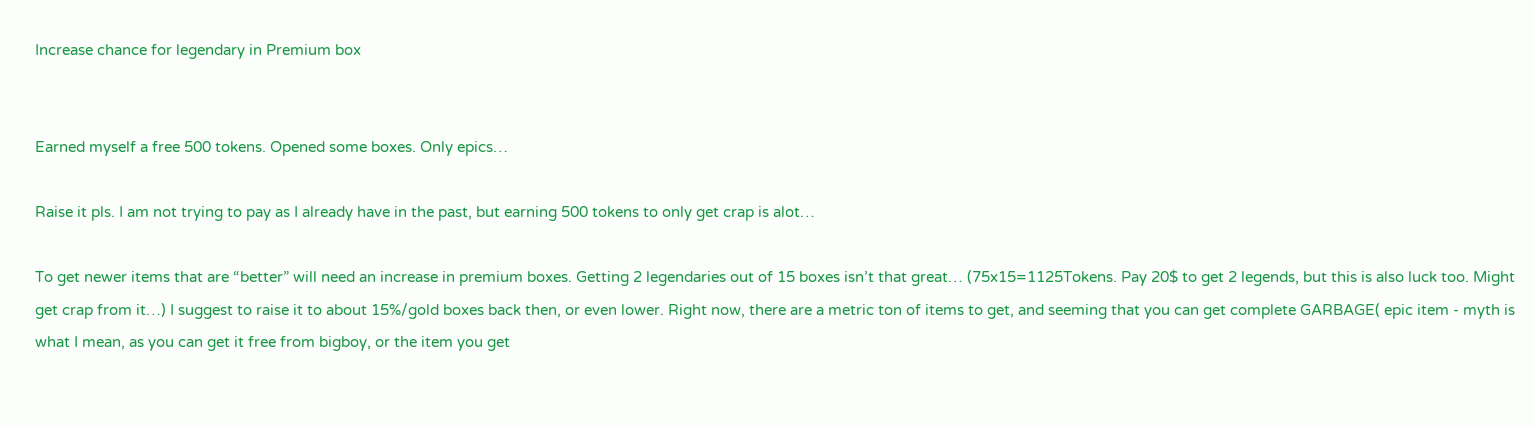Increase chance for legendary in Premium box


Earned myself a free 500 tokens. Opened some boxes. Only epics…

Raise it pls. I am not trying to pay as I already have in the past, but earning 500 tokens to only get crap is alot…

To get newer items that are “better” will need an increase in premium boxes. Getting 2 legendaries out of 15 boxes isn’t that great… (75x15=1125Tokens. Pay 20$ to get 2 legends, but this is also luck too. Might get crap from it…) I suggest to raise it to about 15%/gold boxes back then, or even lower. Right now, there are a metric ton of items to get, and seeming that you can get complete GARBAGE( epic item - myth is what I mean, as you can get it free from bigboy, or the item you get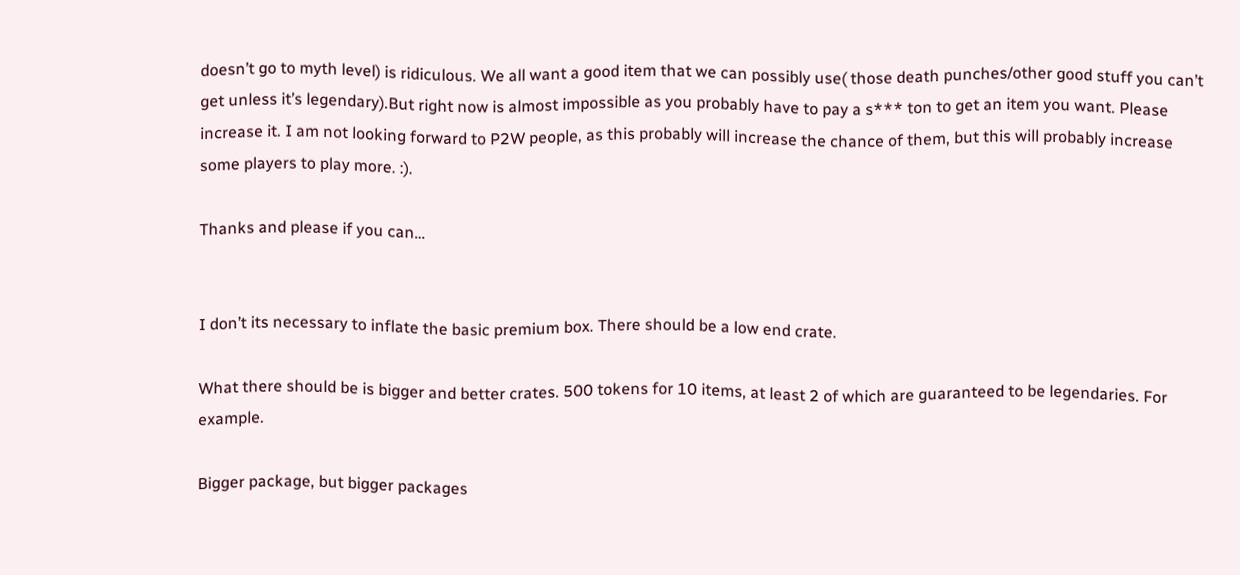doesn’t go to myth level) is ridiculous. We all want a good item that we can possibly use( those death punches/other good stuff you can’t get unless it’s legendary).But right now is almost impossible as you probably have to pay a s*** ton to get an item you want. Please increase it. I am not looking forward to P2W people, as this probably will increase the chance of them, but this will probably increase some players to play more. :).

Thanks and please if you can…


I don’t its necessary to inflate the basic premium box. There should be a low end crate.

What there should be is bigger and better crates. 500 tokens for 10 items, at least 2 of which are guaranteed to be legendaries. For example.

Bigger package, but bigger packages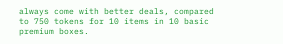always come with better deals, compared to 750 tokens for 10 items in 10 basic premium boxes.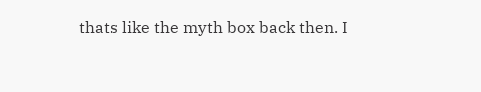thats like the myth box back then. I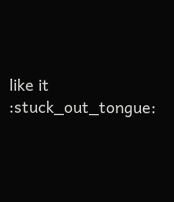like it :stuck_out_tongue: